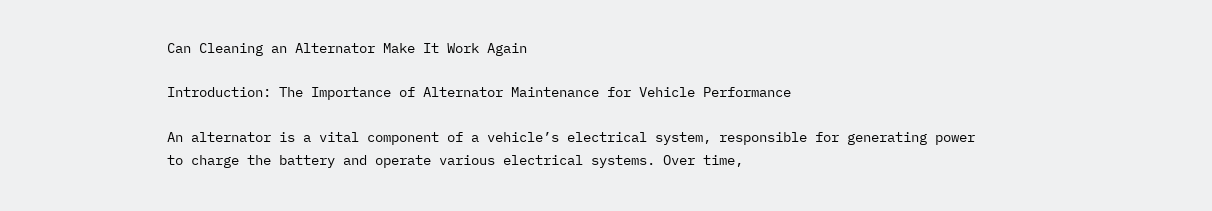Can Cleaning an Alternator Make It Work Again

Introduction: The Importance of Alternator Maintenance for Vehicle Performance

An alternator is a vital component of a vehicle’s electrical system, responsible for generating power to charge the battery and operate various electrical systems. Over time,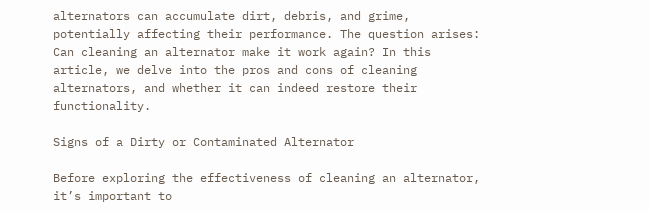alternators can accumulate dirt, debris, and grime, potentially affecting their performance. The question arises: Can cleaning an alternator make it work again? In this article, we delve into the pros and cons of cleaning alternators, and whether it can indeed restore their functionality.

Signs of a Dirty or Contaminated Alternator

Before exploring the effectiveness of cleaning an alternator, it’s important to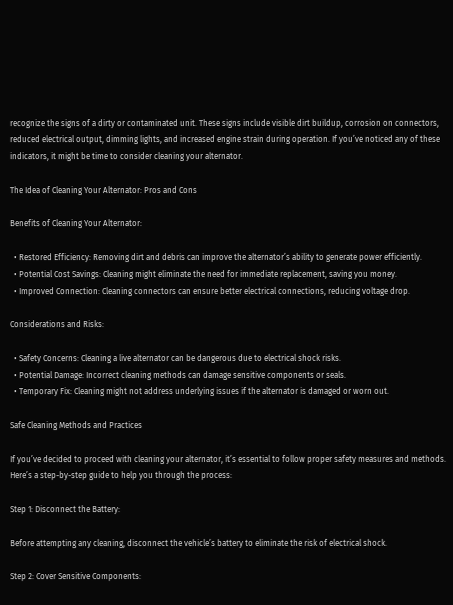recognize the signs of a dirty or contaminated unit. These signs include visible dirt buildup, corrosion on connectors, reduced electrical output, dimming lights, and increased engine strain during operation. If you’ve noticed any of these indicators, it might be time to consider cleaning your alternator.

The Idea of Cleaning Your Alternator: Pros and Cons

Benefits of Cleaning Your Alternator:

  • Restored Efficiency: Removing dirt and debris can improve the alternator’s ability to generate power efficiently.
  • Potential Cost Savings: Cleaning might eliminate the need for immediate replacement, saving you money.
  • Improved Connection: Cleaning connectors can ensure better electrical connections, reducing voltage drop.

Considerations and Risks:

  • Safety Concerns: Cleaning a live alternator can be dangerous due to electrical shock risks.
  • Potential Damage: Incorrect cleaning methods can damage sensitive components or seals.
  • Temporary Fix: Cleaning might not address underlying issues if the alternator is damaged or worn out.

Safe Cleaning Methods and Practices

If you’ve decided to proceed with cleaning your alternator, it’s essential to follow proper safety measures and methods. Here’s a step-by-step guide to help you through the process:

Step 1: Disconnect the Battery:

Before attempting any cleaning, disconnect the vehicle’s battery to eliminate the risk of electrical shock.

Step 2: Cover Sensitive Components: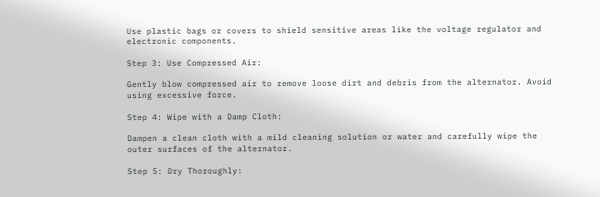Use plastic bags or covers to shield sensitive areas like the voltage regulator and electronic components.

Step 3: Use Compressed Air:

Gently blow compressed air to remove loose dirt and debris from the alternator. Avoid using excessive force.

Step 4: Wipe with a Damp Cloth:

Dampen a clean cloth with a mild cleaning solution or water and carefully wipe the outer surfaces of the alternator.

Step 5: Dry Thoroughly: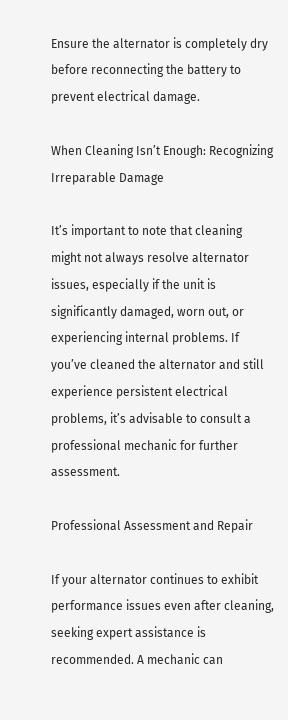Ensure the alternator is completely dry before reconnecting the battery to prevent electrical damage.

When Cleaning Isn’t Enough: Recognizing Irreparable Damage

It’s important to note that cleaning might not always resolve alternator issues, especially if the unit is significantly damaged, worn out, or experiencing internal problems. If you’ve cleaned the alternator and still experience persistent electrical problems, it’s advisable to consult a professional mechanic for further assessment.

Professional Assessment and Repair

If your alternator continues to exhibit performance issues even after cleaning, seeking expert assistance is recommended. A mechanic can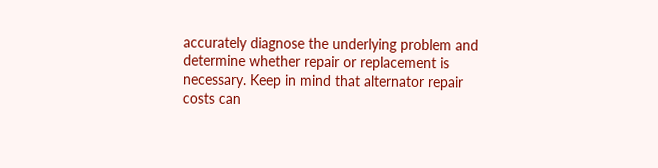accurately diagnose the underlying problem and determine whether repair or replacement is necessary. Keep in mind that alternator repair costs can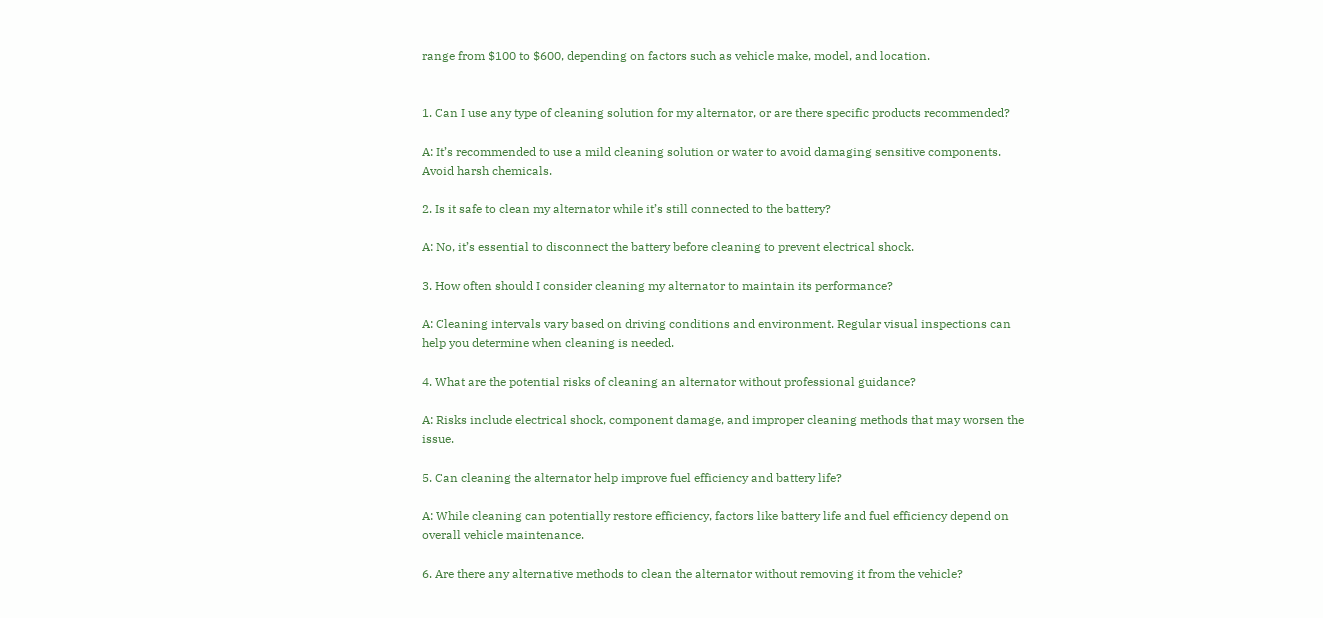range from $100 to $600, depending on factors such as vehicle make, model, and location.


1. Can I use any type of cleaning solution for my alternator, or are there specific products recommended?

A: It’s recommended to use a mild cleaning solution or water to avoid damaging sensitive components. Avoid harsh chemicals.

2. Is it safe to clean my alternator while it’s still connected to the battery?

A: No, it’s essential to disconnect the battery before cleaning to prevent electrical shock.

3. How often should I consider cleaning my alternator to maintain its performance?

A: Cleaning intervals vary based on driving conditions and environment. Regular visual inspections can help you determine when cleaning is needed.

4. What are the potential risks of cleaning an alternator without professional guidance?

A: Risks include electrical shock, component damage, and improper cleaning methods that may worsen the issue.

5. Can cleaning the alternator help improve fuel efficiency and battery life?

A: While cleaning can potentially restore efficiency, factors like battery life and fuel efficiency depend on overall vehicle maintenance.

6. Are there any alternative methods to clean the alternator without removing it from the vehicle?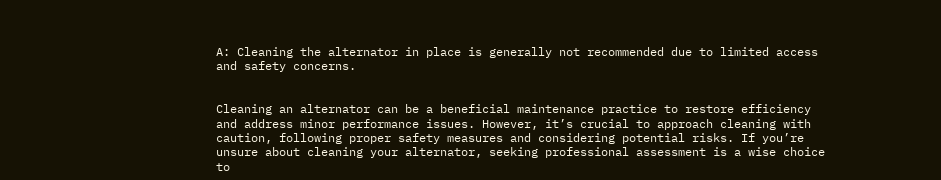A: Cleaning the alternator in place is generally not recommended due to limited access and safety concerns.


Cleaning an alternator can be a beneficial maintenance practice to restore efficiency and address minor performance issues. However, it’s crucial to approach cleaning with caution, following proper safety measures and considering potential risks. If you’re unsure about cleaning your alternator, seeking professional assessment is a wise choice to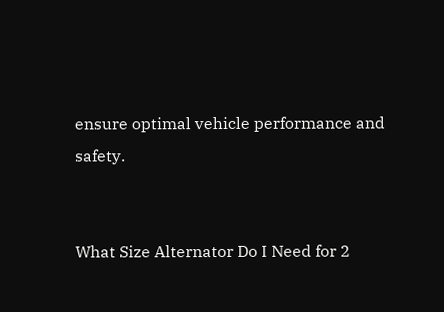ensure optimal vehicle performance and safety.


What Size Alternator Do I Need for 2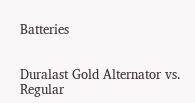Batteries


Duralast Gold Alternator vs. Regular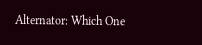Alternator: Which One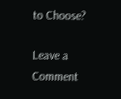to Choose?

Leave a Comment